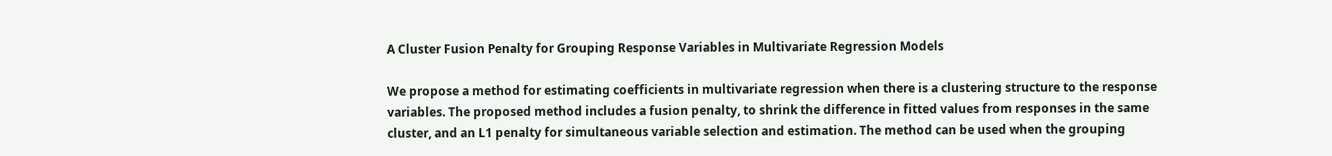A Cluster Fusion Penalty for Grouping Response Variables in Multivariate Regression Models

We propose a method for estimating coefficients in multivariate regression when there is a clustering structure to the response variables. The proposed method includes a fusion penalty, to shrink the difference in fitted values from responses in the same cluster, and an L1 penalty for simultaneous variable selection and estimation. The method can be used when the grouping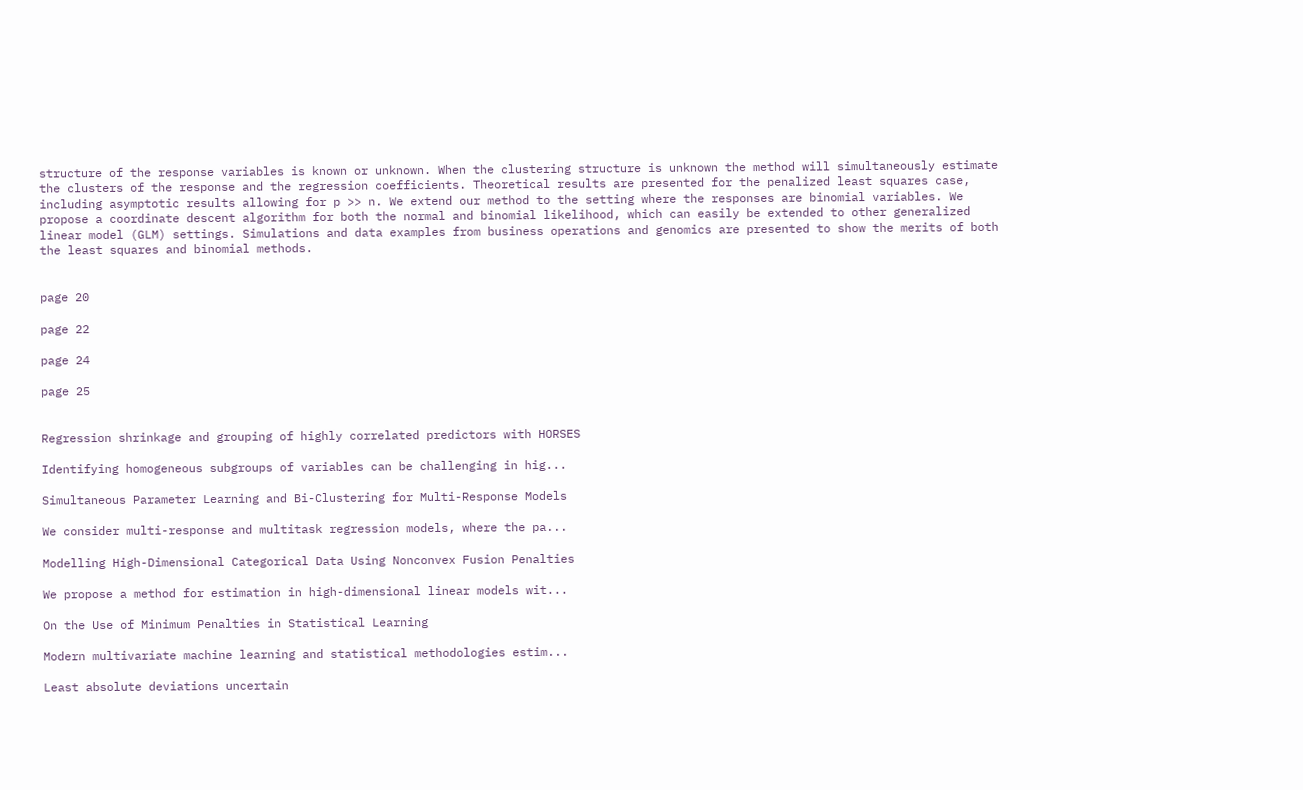structure of the response variables is known or unknown. When the clustering structure is unknown the method will simultaneously estimate the clusters of the response and the regression coefficients. Theoretical results are presented for the penalized least squares case, including asymptotic results allowing for p >> n. We extend our method to the setting where the responses are binomial variables. We propose a coordinate descent algorithm for both the normal and binomial likelihood, which can easily be extended to other generalized linear model (GLM) settings. Simulations and data examples from business operations and genomics are presented to show the merits of both the least squares and binomial methods.


page 20

page 22

page 24

page 25


Regression shrinkage and grouping of highly correlated predictors with HORSES

Identifying homogeneous subgroups of variables can be challenging in hig...

Simultaneous Parameter Learning and Bi-Clustering for Multi-Response Models

We consider multi-response and multitask regression models, where the pa...

Modelling High-Dimensional Categorical Data Using Nonconvex Fusion Penalties

We propose a method for estimation in high-dimensional linear models wit...

On the Use of Minimum Penalties in Statistical Learning

Modern multivariate machine learning and statistical methodologies estim...

Least absolute deviations uncertain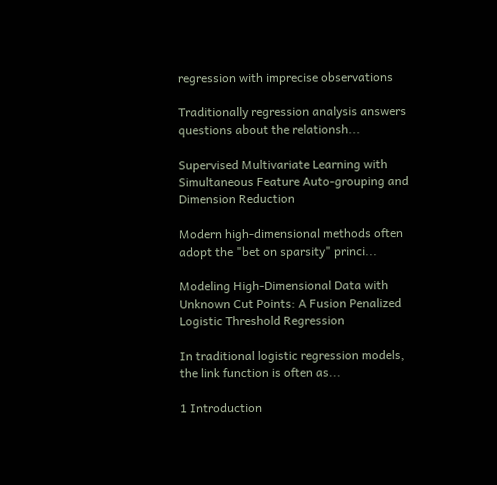regression with imprecise observations

Traditionally regression analysis answers questions about the relationsh...

Supervised Multivariate Learning with Simultaneous Feature Auto-grouping and Dimension Reduction

Modern high-dimensional methods often adopt the "bet on sparsity" princi...

Modeling High-Dimensional Data with Unknown Cut Points: A Fusion Penalized Logistic Threshold Regression

In traditional logistic regression models, the link function is often as...

1 Introduction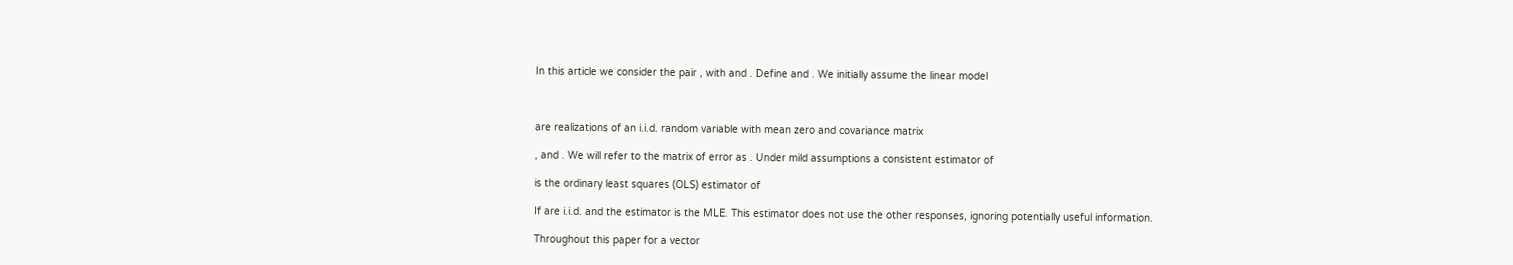In this article we consider the pair , with and . Define and . We initially assume the linear model



are realizations of an i.i.d. random variable with mean zero and covariance matrix

, and . We will refer to the matrix of error as . Under mild assumptions a consistent estimator of

is the ordinary least squares (OLS) estimator of

If are i.i.d. and the estimator is the MLE. This estimator does not use the other responses, ignoring potentially useful information.

Throughout this paper for a vector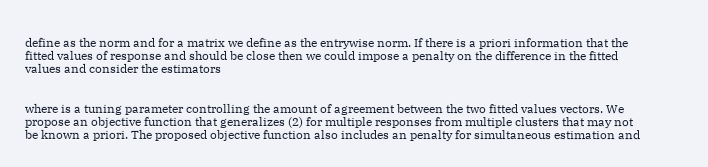define as the norm and for a matrix we define as the entrywise norm. If there is a priori information that the fitted values of response and should be close then we could impose a penalty on the difference in the fitted values and consider the estimators


where is a tuning parameter controlling the amount of agreement between the two fitted values vectors. We propose an objective function that generalizes (2) for multiple responses from multiple clusters that may not be known a priori. The proposed objective function also includes an penalty for simultaneous estimation and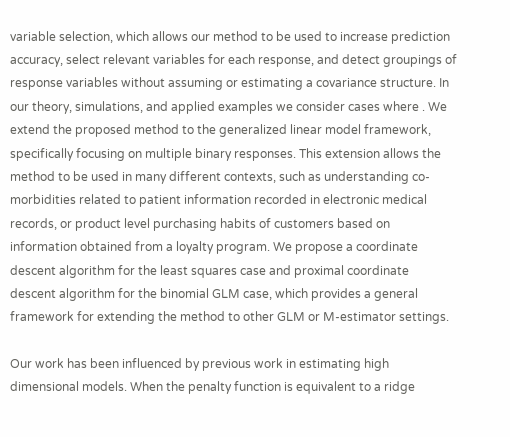variable selection, which allows our method to be used to increase prediction accuracy, select relevant variables for each response, and detect groupings of response variables without assuming or estimating a covariance structure. In our theory, simulations, and applied examples we consider cases where . We extend the proposed method to the generalized linear model framework, specifically focusing on multiple binary responses. This extension allows the method to be used in many different contexts, such as understanding co-morbidities related to patient information recorded in electronic medical records, or product level purchasing habits of customers based on information obtained from a loyalty program. We propose a coordinate descent algorithm for the least squares case and proximal coordinate descent algorithm for the binomial GLM case, which provides a general framework for extending the method to other GLM or M-estimator settings.

Our work has been influenced by previous work in estimating high dimensional models. When the penalty function is equivalent to a ridge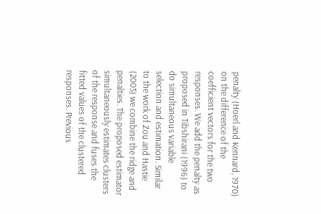penalty (Hoerl and Kennard, 1970) on the difference of the coefficient vectors for the two responses. We add the penalty as proposed in Tibshirani (1996) to do simultaneous variable selection and estimation. Similar to the work of Zou and Hastie (2005) we combine the ridge and penalties. The proposed estimator simultaneously estimates clusters of the response and fuses the fitted values of the clustered responses. Previous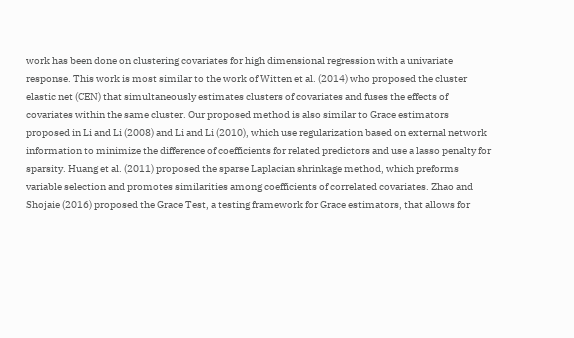work has been done on clustering covariates for high dimensional regression with a univariate response. This work is most similar to the work of Witten et al. (2014) who proposed the cluster elastic net (CEN) that simultaneously estimates clusters of covariates and fuses the effects of covariates within the same cluster. Our proposed method is also similar to Grace estimators proposed in Li and Li (2008) and Li and Li (2010), which use regularization based on external network information to minimize the difference of coefficients for related predictors and use a lasso penalty for sparsity. Huang et al. (2011) proposed the sparse Laplacian shrinkage method, which preforms variable selection and promotes similarities among coefficients of correlated covariates. Zhao and Shojaie (2016) proposed the Grace Test, a testing framework for Grace estimators, that allows for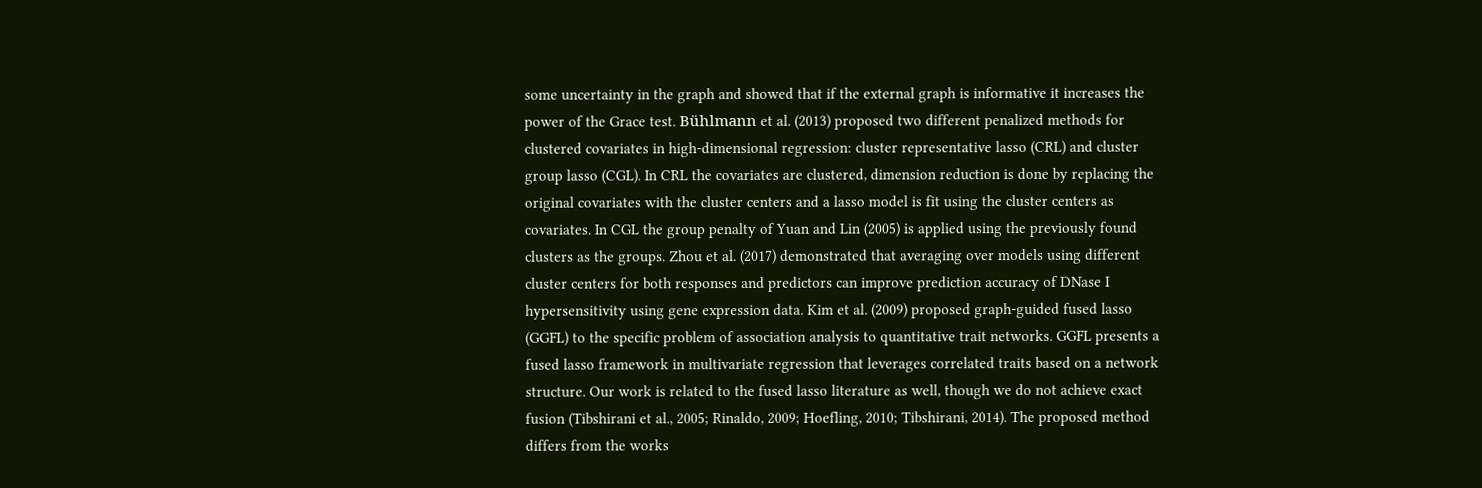some uncertainty in the graph and showed that if the external graph is informative it increases the power of the Grace test. Bühlmann et al. (2013) proposed two different penalized methods for clustered covariates in high-dimensional regression: cluster representative lasso (CRL) and cluster group lasso (CGL). In CRL the covariates are clustered, dimension reduction is done by replacing the original covariates with the cluster centers and a lasso model is fit using the cluster centers as covariates. In CGL the group penalty of Yuan and Lin (2005) is applied using the previously found clusters as the groups. Zhou et al. (2017) demonstrated that averaging over models using different cluster centers for both responses and predictors can improve prediction accuracy of DNase I hypersensitivity using gene expression data. Kim et al. (2009) proposed graph-guided fused lasso (GGFL) to the specific problem of association analysis to quantitative trait networks. GGFL presents a fused lasso framework in multivariate regression that leverages correlated traits based on a network structure. Our work is related to the fused lasso literature as well, though we do not achieve exact fusion (Tibshirani et al., 2005; Rinaldo, 2009; Hoefling, 2010; Tibshirani, 2014). The proposed method differs from the works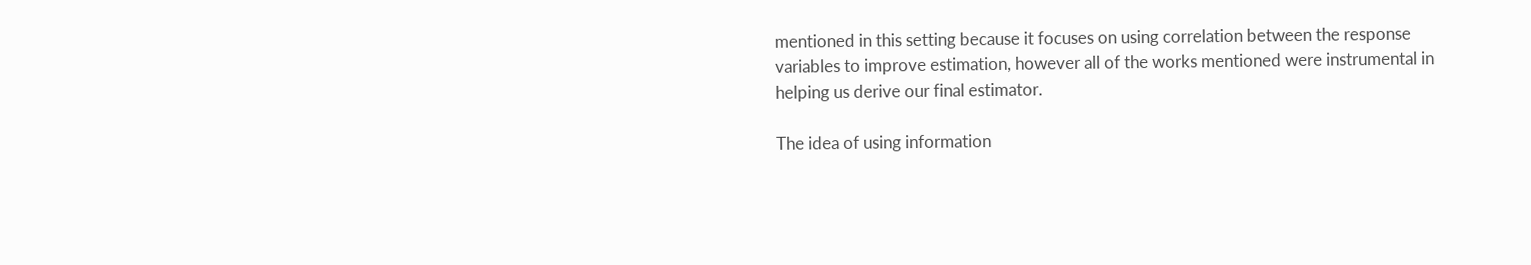mentioned in this setting because it focuses on using correlation between the response variables to improve estimation, however all of the works mentioned were instrumental in helping us derive our final estimator.

The idea of using information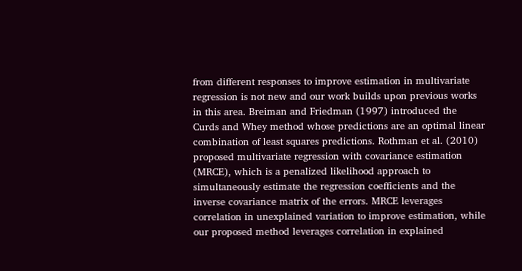from different responses to improve estimation in multivariate regression is not new and our work builds upon previous works in this area. Breiman and Friedman (1997) introduced the Curds and Whey method whose predictions are an optimal linear combination of least squares predictions. Rothman et al. (2010) proposed multivariate regression with covariance estimation (MRCE), which is a penalized likelihood approach to simultaneously estimate the regression coefficients and the inverse covariance matrix of the errors. MRCE leverages correlation in unexplained variation to improve estimation, while our proposed method leverages correlation in explained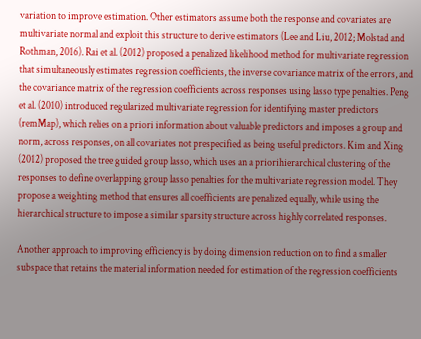variation to improve estimation. Other estimators assume both the response and covariates are multivariate normal and exploit this structure to derive estimators (Lee and Liu, 2012; Molstad and Rothman, 2016). Rai et al. (2012) proposed a penalized likelihood method for multivariate regression that simultaneously estimates regression coefficients, the inverse covariance matrix of the errors, and the covariance matrix of the regression coefficients across responses using lasso type penalties. Peng et al. (2010) introduced regularized multivariate regression for identifying master predictors (remMap), which relies on a priori information about valuable predictors and imposes a group and norm, across responses, on all covariates not prespecified as being useful predictors. Kim and Xing (2012) proposed the tree guided group lasso, which uses an a priorihierarchical clustering of the responses to define overlapping group lasso penalties for the multivariate regression model. They propose a weighting method that ensures all coefficients are penalized equally, while using the hierarchical structure to impose a similar sparsity structure across highly correlated responses.

Another approach to improving efficiency is by doing dimension reduction on to find a smaller subspace that retains the material information needed for estimation of the regression coefficients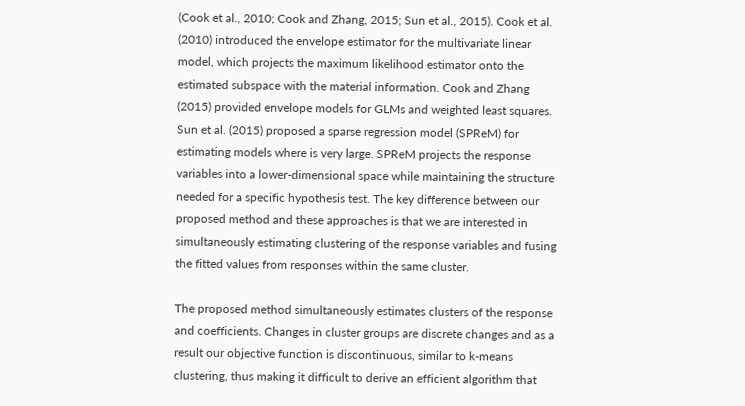(Cook et al., 2010; Cook and Zhang, 2015; Sun et al., 2015). Cook et al. (2010) introduced the envelope estimator for the multivariate linear model, which projects the maximum likelihood estimator onto the estimated subspace with the material information. Cook and Zhang (2015) provided envelope models for GLMs and weighted least squares. Sun et al. (2015) proposed a sparse regression model (SPReM) for estimating models where is very large. SPReM projects the response variables into a lower-dimensional space while maintaining the structure needed for a specific hypothesis test. The key difference between our proposed method and these approaches is that we are interested in simultaneously estimating clustering of the response variables and fusing the fitted values from responses within the same cluster.

The proposed method simultaneously estimates clusters of the response and coefficients. Changes in cluster groups are discrete changes and as a result our objective function is discontinuous, similar to k-means clustering, thus making it difficult to derive an efficient algorithm that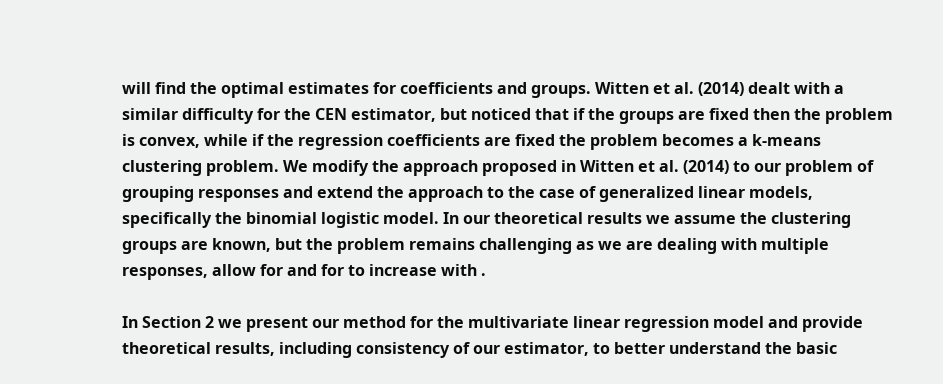will find the optimal estimates for coefficients and groups. Witten et al. (2014) dealt with a similar difficulty for the CEN estimator, but noticed that if the groups are fixed then the problem is convex, while if the regression coefficients are fixed the problem becomes a k-means clustering problem. We modify the approach proposed in Witten et al. (2014) to our problem of grouping responses and extend the approach to the case of generalized linear models, specifically the binomial logistic model. In our theoretical results we assume the clustering groups are known, but the problem remains challenging as we are dealing with multiple responses, allow for and for to increase with .

In Section 2 we present our method for the multivariate linear regression model and provide theoretical results, including consistency of our estimator, to better understand the basic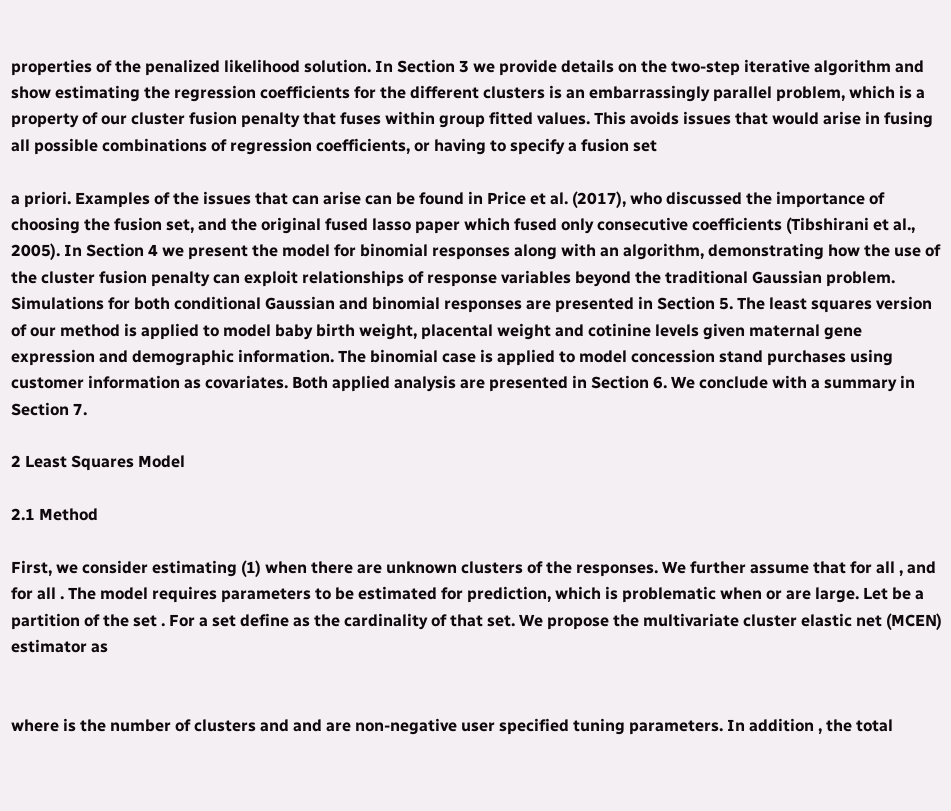properties of the penalized likelihood solution. In Section 3 we provide details on the two-step iterative algorithm and show estimating the regression coefficients for the different clusters is an embarrassingly parallel problem, which is a property of our cluster fusion penalty that fuses within group fitted values. This avoids issues that would arise in fusing all possible combinations of regression coefficients, or having to specify a fusion set

a priori. Examples of the issues that can arise can be found in Price et al. (2017), who discussed the importance of choosing the fusion set, and the original fused lasso paper which fused only consecutive coefficients (Tibshirani et al., 2005). In Section 4 we present the model for binomial responses along with an algorithm, demonstrating how the use of the cluster fusion penalty can exploit relationships of response variables beyond the traditional Gaussian problem. Simulations for both conditional Gaussian and binomial responses are presented in Section 5. The least squares version of our method is applied to model baby birth weight, placental weight and cotinine levels given maternal gene expression and demographic information. The binomial case is applied to model concession stand purchases using customer information as covariates. Both applied analysis are presented in Section 6. We conclude with a summary in Section 7.

2 Least Squares Model

2.1 Method

First, we consider estimating (1) when there are unknown clusters of the responses. We further assume that for all , and for all . The model requires parameters to be estimated for prediction, which is problematic when or are large. Let be a partition of the set . For a set define as the cardinality of that set. We propose the multivariate cluster elastic net (MCEN) estimator as


where is the number of clusters and and are non-negative user specified tuning parameters. In addition , the total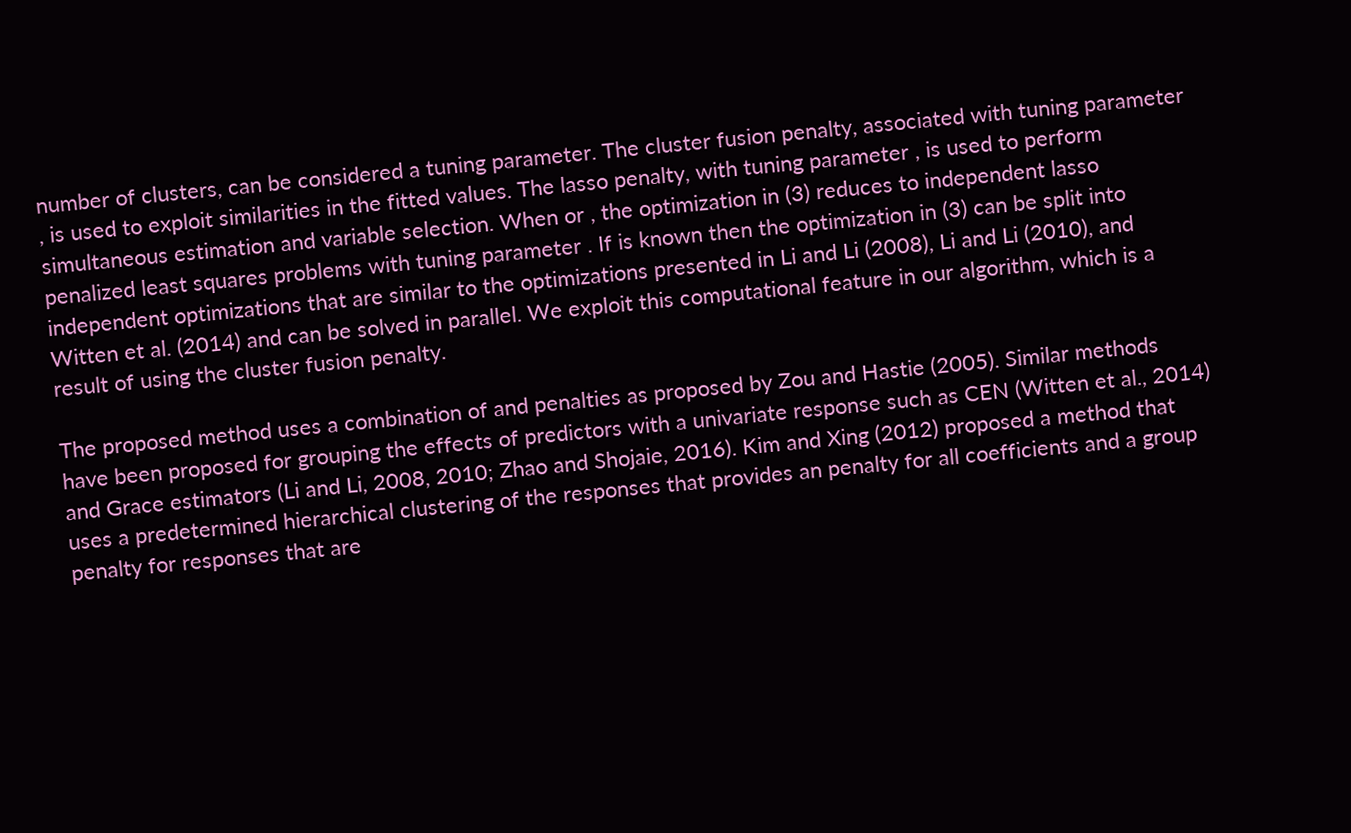number of clusters, can be considered a tuning parameter. The cluster fusion penalty, associated with tuning parameter , is used to exploit similarities in the fitted values. The lasso penalty, with tuning parameter , is used to perform simultaneous estimation and variable selection. When or , the optimization in (3) reduces to independent lasso penalized least squares problems with tuning parameter . If is known then the optimization in (3) can be split into independent optimizations that are similar to the optimizations presented in Li and Li (2008), Li and Li (2010), and Witten et al. (2014) and can be solved in parallel. We exploit this computational feature in our algorithm, which is a result of using the cluster fusion penalty.

The proposed method uses a combination of and penalties as proposed by Zou and Hastie (2005). Similar methods have been proposed for grouping the effects of predictors with a univariate response such as CEN (Witten et al., 2014) and Grace estimators (Li and Li, 2008, 2010; Zhao and Shojaie, 2016). Kim and Xing (2012) proposed a method that uses a predetermined hierarchical clustering of the responses that provides an penalty for all coefficients and a group penalty for responses that are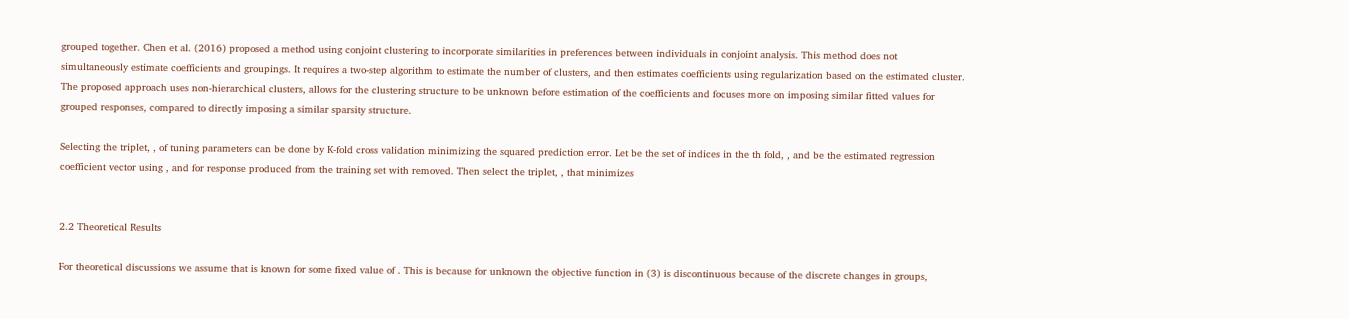grouped together. Chen et al. (2016) proposed a method using conjoint clustering to incorporate similarities in preferences between individuals in conjoint analysis. This method does not simultaneously estimate coefficients and groupings. It requires a two-step algorithm to estimate the number of clusters, and then estimates coefficients using regularization based on the estimated cluster. The proposed approach uses non-hierarchical clusters, allows for the clustering structure to be unknown before estimation of the coefficients and focuses more on imposing similar fitted values for grouped responses, compared to directly imposing a similar sparsity structure.

Selecting the triplet, , of tuning parameters can be done by K-fold cross validation minimizing the squared prediction error. Let be the set of indices in the th fold, , and be the estimated regression coefficient vector using , and for response produced from the training set with removed. Then select the triplet, , that minimizes


2.2 Theoretical Results

For theoretical discussions we assume that is known for some fixed value of . This is because for unknown the objective function in (3) is discontinuous because of the discrete changes in groups,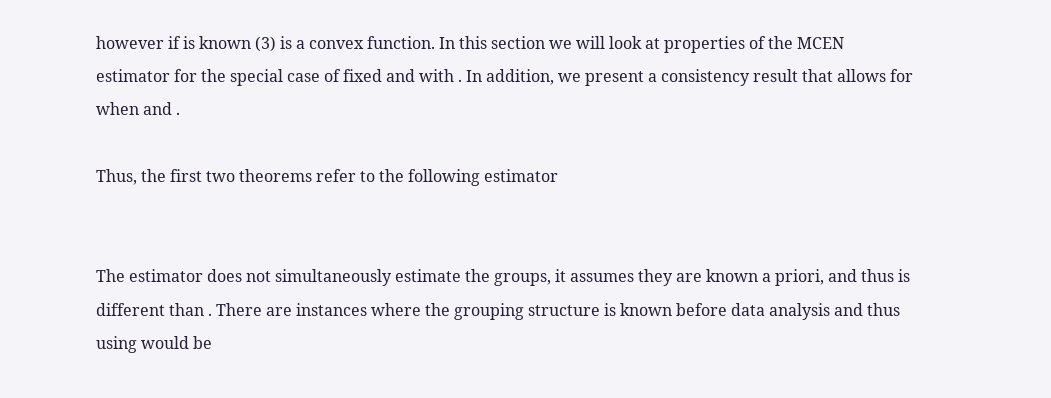however if is known (3) is a convex function. In this section we will look at properties of the MCEN estimator for the special case of fixed and with . In addition, we present a consistency result that allows for when and .

Thus, the first two theorems refer to the following estimator


The estimator does not simultaneously estimate the groups, it assumes they are known a priori, and thus is different than . There are instances where the grouping structure is known before data analysis and thus using would be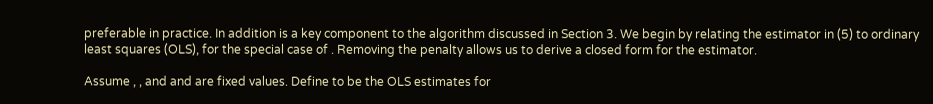preferable in practice. In addition is a key component to the algorithm discussed in Section 3. We begin by relating the estimator in (5) to ordinary least squares (OLS), for the special case of . Removing the penalty allows us to derive a closed form for the estimator.

Assume , , and and are fixed values. Define to be the OLS estimates for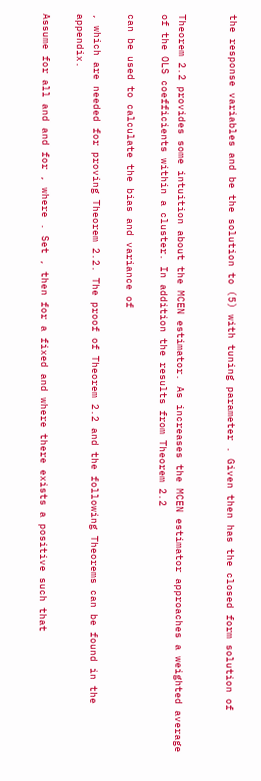the response variables and be the solution to (5) with tuning parameter . Given then has the closed form solution of


Theorem 2.2 provides some intuition about the MCEN estimator. As increases the MCEN estimator approaches a weighted average of the OLS coefficients within a cluster. In addition the results from Theorem 2.2

can be used to calculate the bias and variance of

, which are needed for proving Theorem 2.2. The proof of Theorem 2.2 and the following Theorems can be found in the appendix.

Assume for all and and for , where . Set , then for a fixed and where there exists a positive such that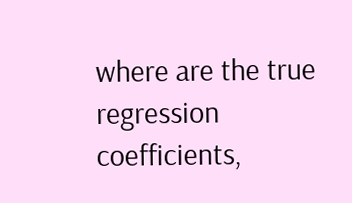where are the true regression coefficients,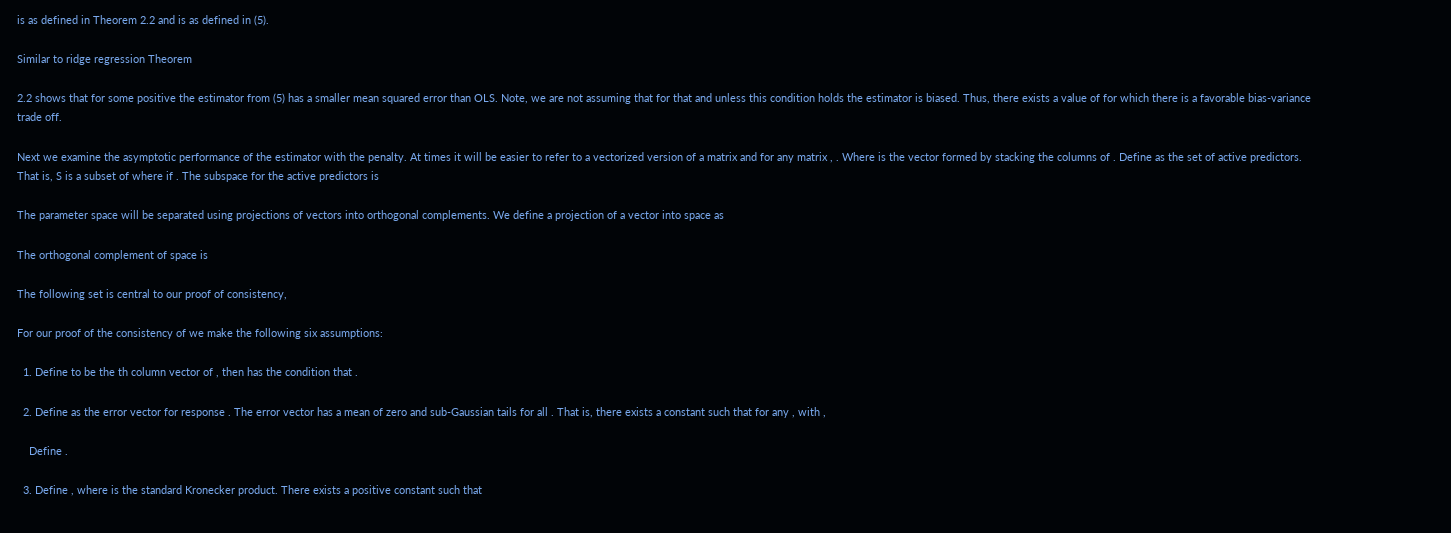is as defined in Theorem 2.2 and is as defined in (5).

Similar to ridge regression Theorem

2.2 shows that for some positive the estimator from (5) has a smaller mean squared error than OLS. Note, we are not assuming that for that and unless this condition holds the estimator is biased. Thus, there exists a value of for which there is a favorable bias-variance trade off.

Next we examine the asymptotic performance of the estimator with the penalty. At times it will be easier to refer to a vectorized version of a matrix and for any matrix , . Where is the vector formed by stacking the columns of . Define as the set of active predictors. That is, S is a subset of where if . The subspace for the active predictors is

The parameter space will be separated using projections of vectors into orthogonal complements. We define a projection of a vector into space as

The orthogonal complement of space is

The following set is central to our proof of consistency,

For our proof of the consistency of we make the following six assumptions:

  1. Define to be the th column vector of , then has the condition that .

  2. Define as the error vector for response . The error vector has a mean of zero and sub-Gaussian tails for all . That is, there exists a constant such that for any , with ,

    Define .

  3. Define , where is the standard Kronecker product. There exists a positive constant such that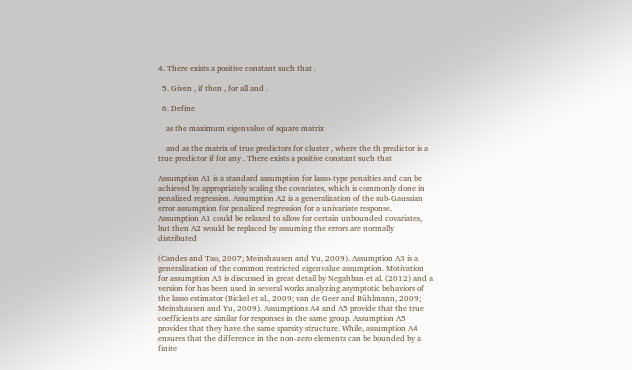4. There exists a positive constant such that .

  5. Given , if then , for all and .

  6. Define

    as the maximum eigenvalue of square matrix

    and as the matrix of true predictors for cluster , where the th predictor is a true predictor if for any . There exists a positive constant such that

Assumption A1 is a standard assumption for lasso-type penalties and can be achieved by appropriately scaling the covariates, which is commonly done in penalized regression. Assumption A2 is a generalization of the sub-Gaussian error assumption for penalized regression for a univariate response. Assumption A1 could be relaxed to allow for certain unbounded covariates, but then A2 would be replaced by assuming the errors are normally distributed

(Candes and Tao, 2007; Meinshausen and Yu, 2009). Assumption A3 is a generalization of the common restricted eigenvalue assumption. Motivation for assumption A3 is discussed in great detail by Negahban et al. (2012) and a version for has been used in several works analyzing asymptotic behaviors of the lasso estimator (Bickel et al., 2009; van de Geer and Bühlmann, 2009; Meinshausen and Yu, 2009). Assumptions A4 and A5 provide that the true coefficients are similar for responses in the same group. Assumption A5 provides that they have the same sparsity structure. While, assumption A4 ensures that the difference in the non-zero elements can be bounded by a finite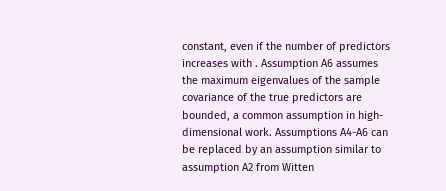constant, even if the number of predictors increases with . Assumption A6 assumes the maximum eigenvalues of the sample covariance of the true predictors are bounded, a common assumption in high-dimensional work. Assumptions A4-A6 can be replaced by an assumption similar to assumption A2 from Witten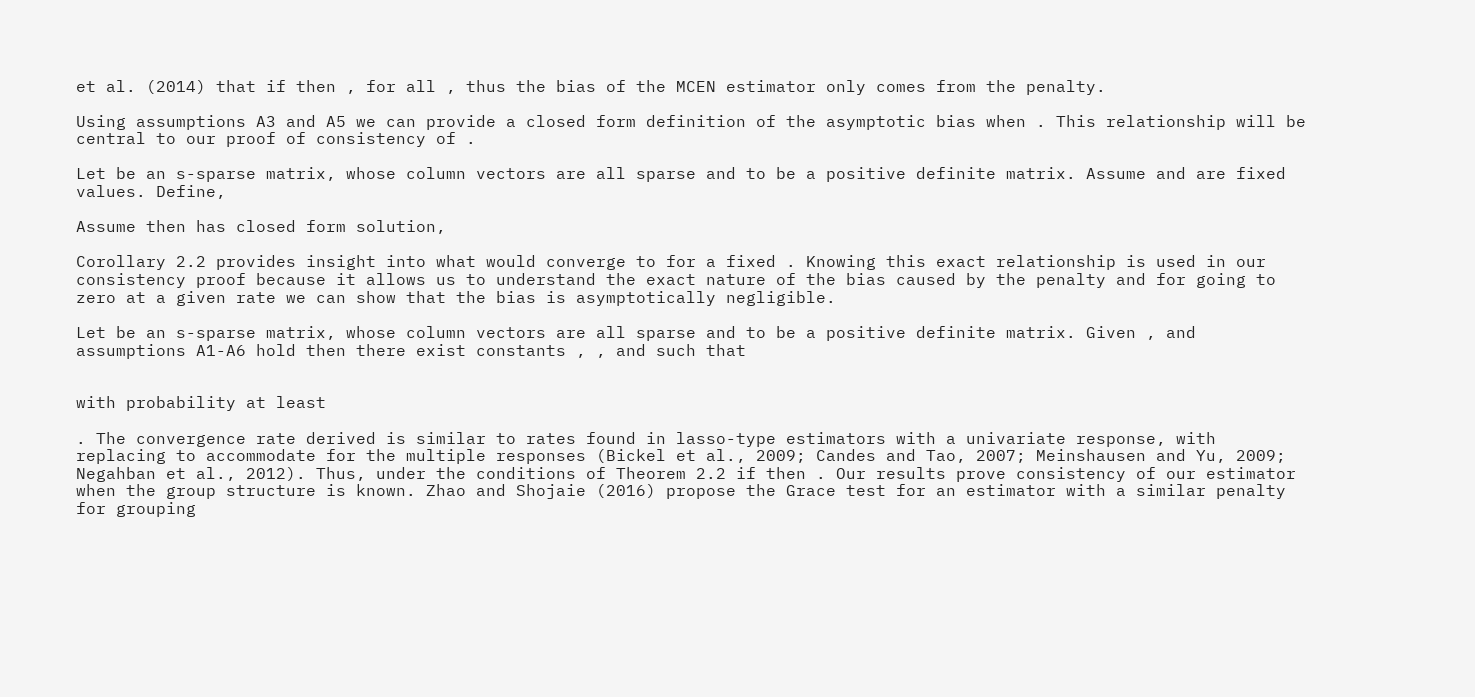et al. (2014) that if then , for all , thus the bias of the MCEN estimator only comes from the penalty.

Using assumptions A3 and A5 we can provide a closed form definition of the asymptotic bias when . This relationship will be central to our proof of consistency of .

Let be an s-sparse matrix, whose column vectors are all sparse and to be a positive definite matrix. Assume and are fixed values. Define,

Assume then has closed form solution,

Corollary 2.2 provides insight into what would converge to for a fixed . Knowing this exact relationship is used in our consistency proof because it allows us to understand the exact nature of the bias caused by the penalty and for going to zero at a given rate we can show that the bias is asymptotically negligible.

Let be an s-sparse matrix, whose column vectors are all sparse and to be a positive definite matrix. Given , and assumptions A1-A6 hold then there exist constants , , and such that


with probability at least

. The convergence rate derived is similar to rates found in lasso-type estimators with a univariate response, with replacing to accommodate for the multiple responses (Bickel et al., 2009; Candes and Tao, 2007; Meinshausen and Yu, 2009; Negahban et al., 2012). Thus, under the conditions of Theorem 2.2 if then . Our results prove consistency of our estimator when the group structure is known. Zhao and Shojaie (2016) propose the Grace test for an estimator with a similar penalty for grouping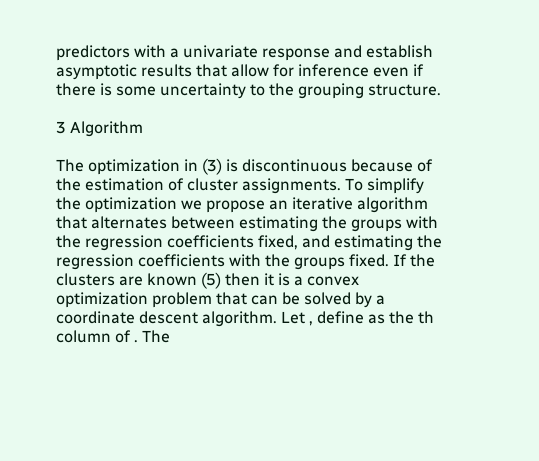predictors with a univariate response and establish asymptotic results that allow for inference even if there is some uncertainty to the grouping structure.

3 Algorithm

The optimization in (3) is discontinuous because of the estimation of cluster assignments. To simplify the optimization we propose an iterative algorithm that alternates between estimating the groups with the regression coefficients fixed, and estimating the regression coefficients with the groups fixed. If the clusters are known (5) then it is a convex optimization problem that can be solved by a coordinate descent algorithm. Let , define as the th column of . The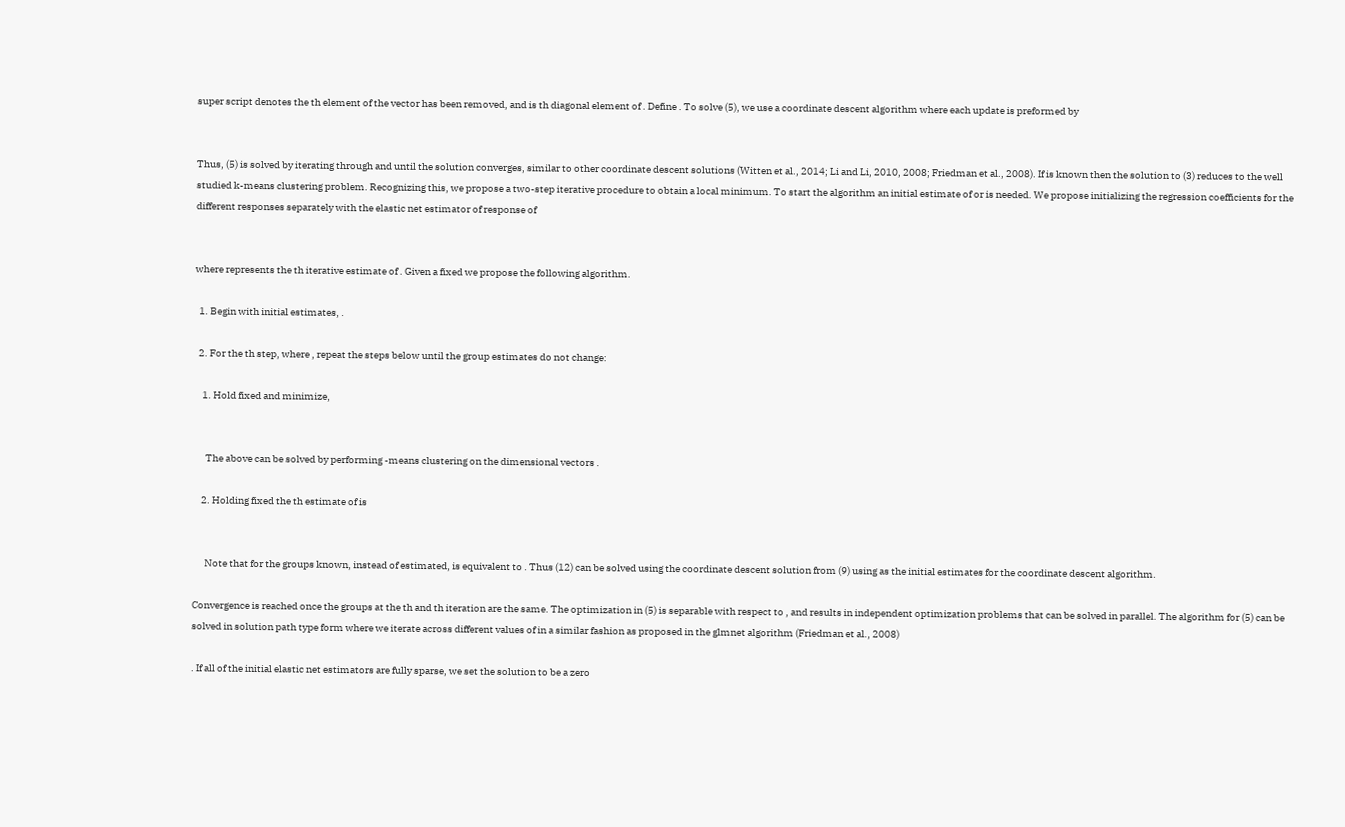super script denotes the th element of the vector has been removed, and is th diagonal element of . Define . To solve (5), we use a coordinate descent algorithm where each update is preformed by


Thus, (5) is solved by iterating through and until the solution converges, similar to other coordinate descent solutions (Witten et al., 2014; Li and Li, 2010, 2008; Friedman et al., 2008). If is known then the solution to (3) reduces to the well studied k-means clustering problem. Recognizing this, we propose a two-step iterative procedure to obtain a local minimum. To start the algorithm an initial estimate of or is needed. We propose initializing the regression coefficients for the different responses separately with the elastic net estimator of response of


where represents the th iterative estimate of . Given a fixed we propose the following algorithm.

  1. Begin with initial estimates, .

  2. For the th step, where , repeat the steps below until the group estimates do not change:

    1. Hold fixed and minimize,


      The above can be solved by performing -means clustering on the dimensional vectors .

    2. Holding fixed the th estimate of is


      Note that for the groups known, instead of estimated, is equivalent to . Thus (12) can be solved using the coordinate descent solution from (9) using as the initial estimates for the coordinate descent algorithm.

Convergence is reached once the groups at the th and th iteration are the same. The optimization in (5) is separable with respect to , and results in independent optimization problems that can be solved in parallel. The algorithm for (5) can be solved in solution path type form where we iterate across different values of in a similar fashion as proposed in the glmnet algorithm (Friedman et al., 2008)

. If all of the initial elastic net estimators are fully sparse, we set the solution to be a zero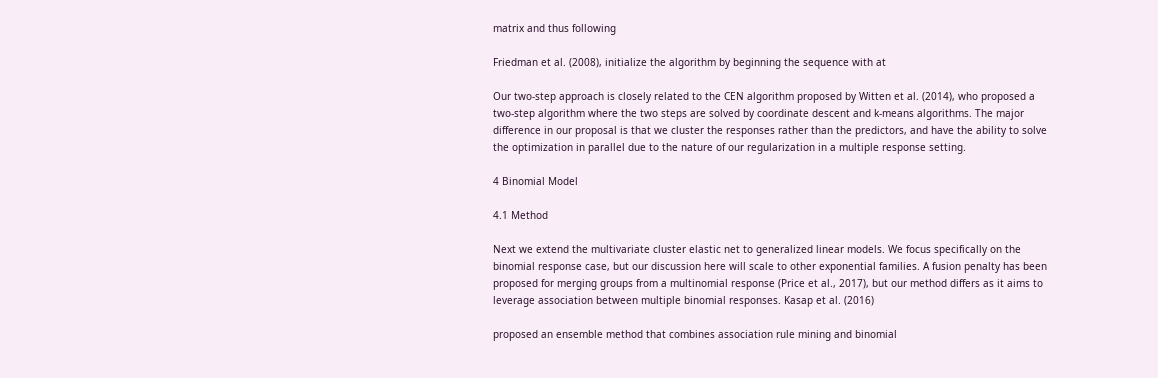matrix and thus following

Friedman et al. (2008), initialize the algorithm by beginning the sequence with at

Our two-step approach is closely related to the CEN algorithm proposed by Witten et al. (2014), who proposed a two-step algorithm where the two steps are solved by coordinate descent and k-means algorithms. The major difference in our proposal is that we cluster the responses rather than the predictors, and have the ability to solve the optimization in parallel due to the nature of our regularization in a multiple response setting.

4 Binomial Model

4.1 Method

Next we extend the multivariate cluster elastic net to generalized linear models. We focus specifically on the binomial response case, but our discussion here will scale to other exponential families. A fusion penalty has been proposed for merging groups from a multinomial response (Price et al., 2017), but our method differs as it aims to leverage association between multiple binomial responses. Kasap et al. (2016)

proposed an ensemble method that combines association rule mining and binomial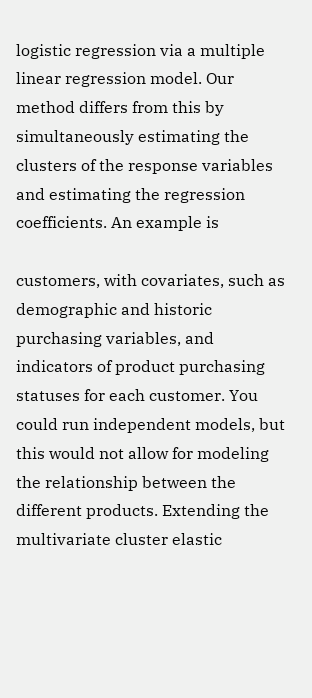logistic regression via a multiple linear regression model. Our method differs from this by simultaneously estimating the clusters of the response variables and estimating the regression coefficients. An example is

customers, with covariates, such as demographic and historic purchasing variables, and indicators of product purchasing statuses for each customer. You could run independent models, but this would not allow for modeling the relationship between the different products. Extending the multivariate cluster elastic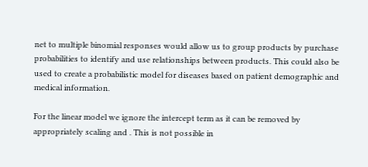net to multiple binomial responses would allow us to group products by purchase probabilities to identify and use relationships between products. This could also be used to create a probabilistic model for diseases based on patient demographic and medical information.

For the linear model we ignore the intercept term as it can be removed by appropriately scaling and . This is not possible in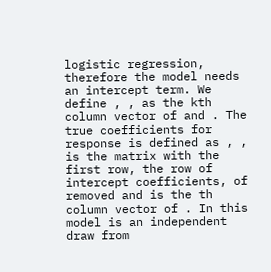logistic regression, therefore the model needs an intercept term. We define , , as the kth column vector of and . The true coefficients for response is defined as , , is the matrix with the first row, the row of intercept coefficients, of removed and is the th column vector of . In this model is an independent draw from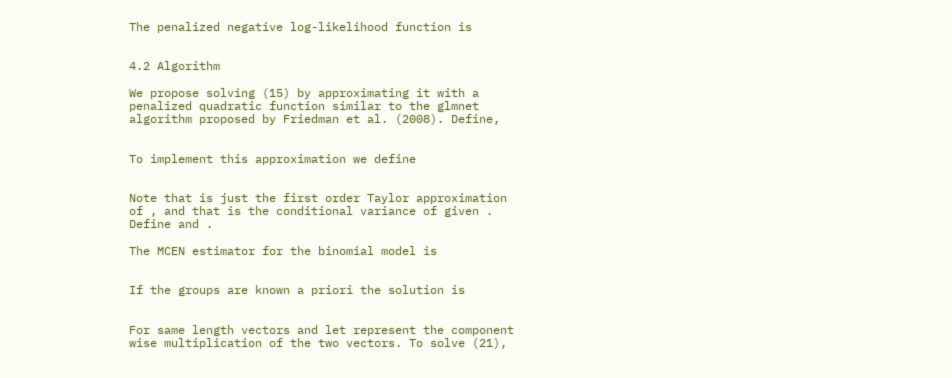The penalized negative log-likelihood function is


4.2 Algorithm

We propose solving (15) by approximating it with a penalized quadratic function similar to the glmnet algorithm proposed by Friedman et al. (2008). Define,


To implement this approximation we define


Note that is just the first order Taylor approximation of , and that is the conditional variance of given . Define and .

The MCEN estimator for the binomial model is


If the groups are known a priori the solution is


For same length vectors and let represent the component wise multiplication of the two vectors. To solve (21),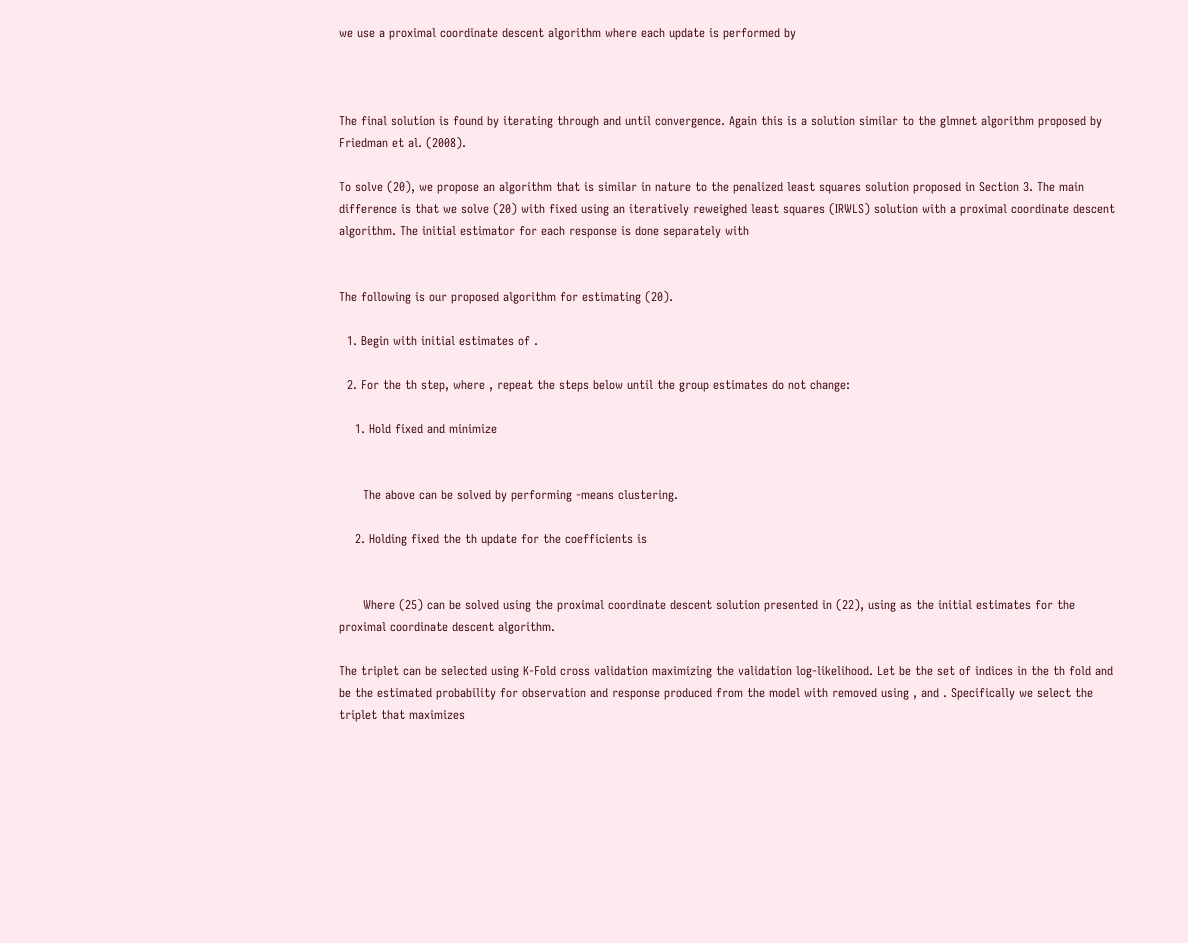we use a proximal coordinate descent algorithm where each update is performed by



The final solution is found by iterating through and until convergence. Again this is a solution similar to the glmnet algorithm proposed by Friedman et al. (2008).

To solve (20), we propose an algorithm that is similar in nature to the penalized least squares solution proposed in Section 3. The main difference is that we solve (20) with fixed using an iteratively reweighed least squares (IRWLS) solution with a proximal coordinate descent algorithm. The initial estimator for each response is done separately with


The following is our proposed algorithm for estimating (20).

  1. Begin with initial estimates of .

  2. For the th step, where , repeat the steps below until the group estimates do not change:

    1. Hold fixed and minimize


      The above can be solved by performing -means clustering.

    2. Holding fixed the th update for the coefficients is


      Where (25) can be solved using the proximal coordinate descent solution presented in (22), using as the initial estimates for the proximal coordinate descent algorithm.

The triplet can be selected using K-Fold cross validation maximizing the validation log-likelihood. Let be the set of indices in the th fold and be the estimated probability for observation and response produced from the model with removed using , and . Specifically we select the triplet that maximizes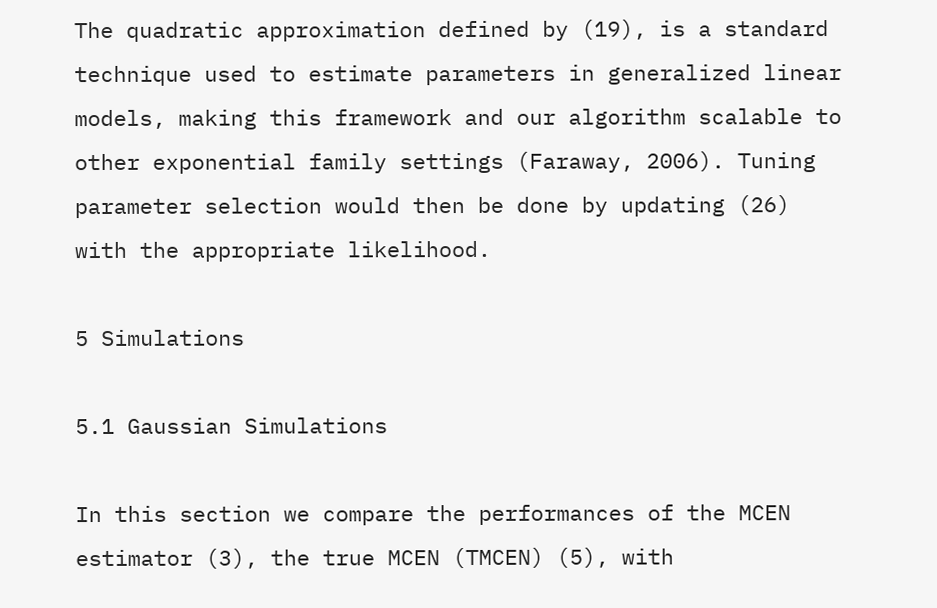The quadratic approximation defined by (19), is a standard technique used to estimate parameters in generalized linear models, making this framework and our algorithm scalable to other exponential family settings (Faraway, 2006). Tuning parameter selection would then be done by updating (26) with the appropriate likelihood.

5 Simulations

5.1 Gaussian Simulations

In this section we compare the performances of the MCEN estimator (3), the true MCEN (TMCEN) (5), with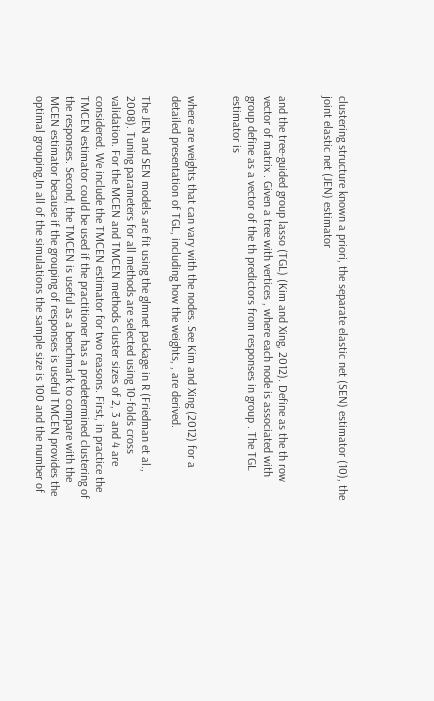clustering structure known a priori, the separate elastic net (SEN) estimator (10), the joint elastic net (JEN) estimator


and the tree-guided group lasso (TGL) (Kim and Xing, 2012). Define as the th row vector of matrix . Given a tree with vertices , where each node is associated with group define as a vector of the th predictors from responses in group . The TGL estimator is


where are weights that can vary with the nodes. See Kim and Xing (2012) for a detailed presentation of TGL, including how the weights, , are derived.

The JEN and SEN models are fit using the glmnet package in R (Friedman et al., 2008). Tuning parameters for all methods are selected using 10-folds cross validation. For the MCEN and TMCEN methods cluster sizes of 2, 3 and 4 are considered. We include the TMCEN estimator for two reasons. First, in practice the TMCEN estimator could be used if the practitioner has a predetermined clustering of the responses. Second, the TMCEN is useful as a benchmark to compare with the MCEN estimator because if the grouping of responses is useful TMCEN provides the optimal grouping.In all of the simulations the sample size is 100 and the number of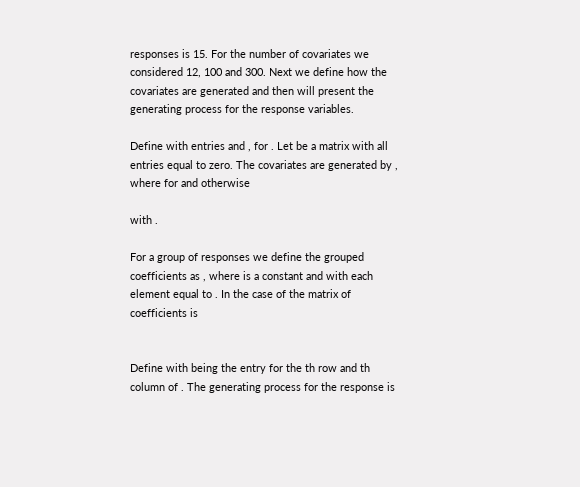responses is 15. For the number of covariates we considered 12, 100 and 300. Next we define how the covariates are generated and then will present the generating process for the response variables.

Define with entries and , for . Let be a matrix with all entries equal to zero. The covariates are generated by , where for and otherwise

with .

For a group of responses we define the grouped coefficients as , where is a constant and with each element equal to . In the case of the matrix of coefficients is


Define with being the entry for the th row and th column of . The generating process for the response is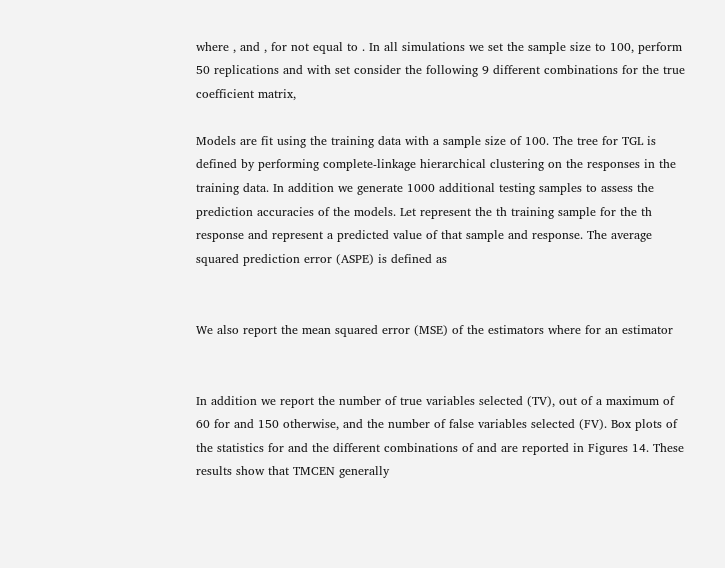where , and , for not equal to . In all simulations we set the sample size to 100, perform 50 replications and with set consider the following 9 different combinations for the true coefficient matrix,

Models are fit using the training data with a sample size of 100. The tree for TGL is defined by performing complete-linkage hierarchical clustering on the responses in the training data. In addition we generate 1000 additional testing samples to assess the prediction accuracies of the models. Let represent the th training sample for the th response and represent a predicted value of that sample and response. The average squared prediction error (ASPE) is defined as


We also report the mean squared error (MSE) of the estimators where for an estimator


In addition we report the number of true variables selected (TV), out of a maximum of 60 for and 150 otherwise, and the number of false variables selected (FV). Box plots of the statistics for and the different combinations of and are reported in Figures 14. These results show that TMCEN generally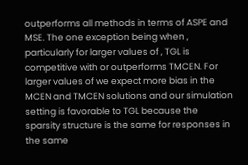outperforms all methods in terms of ASPE and MSE. The one exception being when , particularly for larger values of , TGL is competitive with or outperforms TMCEN. For larger values of we expect more bias in the MCEN and TMCEN solutions and our simulation setting is favorable to TGL because the sparsity structure is the same for responses in the same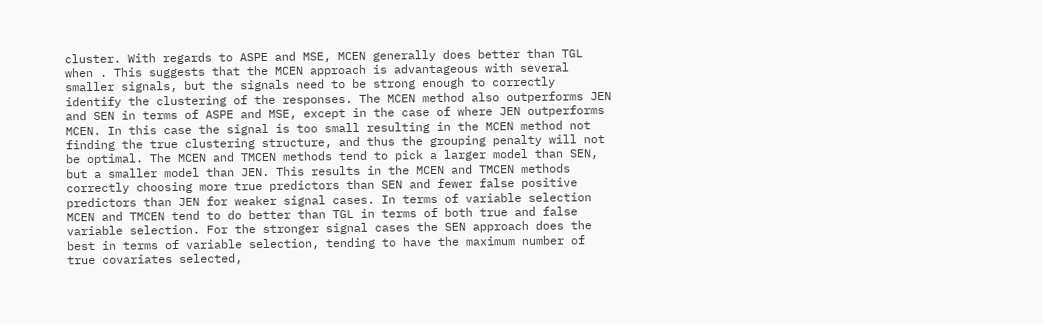cluster. With regards to ASPE and MSE, MCEN generally does better than TGL when . This suggests that the MCEN approach is advantageous with several smaller signals, but the signals need to be strong enough to correctly identify the clustering of the responses. The MCEN method also outperforms JEN and SEN in terms of ASPE and MSE, except in the case of where JEN outperforms MCEN. In this case the signal is too small resulting in the MCEN method not finding the true clustering structure, and thus the grouping penalty will not be optimal. The MCEN and TMCEN methods tend to pick a larger model than SEN, but a smaller model than JEN. This results in the MCEN and TMCEN methods correctly choosing more true predictors than SEN and fewer false positive predictors than JEN for weaker signal cases. In terms of variable selection MCEN and TMCEN tend to do better than TGL in terms of both true and false variable selection. For the stronger signal cases the SEN approach does the best in terms of variable selection, tending to have the maximum number of true covariates selected,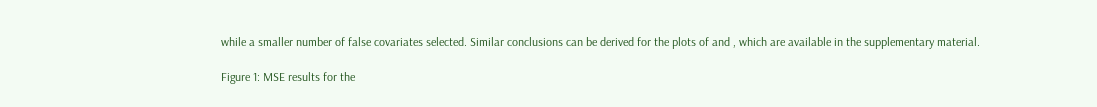while a smaller number of false covariates selected. Similar conclusions can be derived for the plots of and , which are available in the supplementary material.

Figure 1: MSE results for the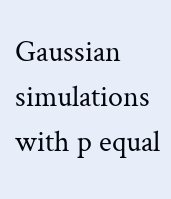Gaussian simulations with p equal